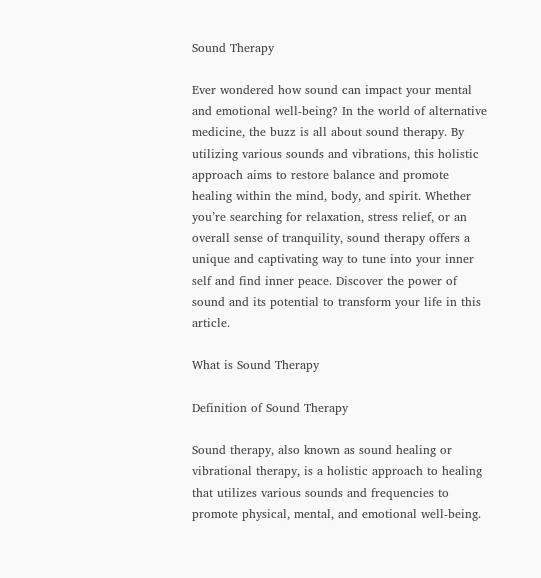Sound Therapy

Ever wondered how sound can impact your mental and emotional well-being? In the world of alternative medicine, the buzz is all about sound therapy. By utilizing various sounds and vibrations, this holistic approach aims to restore balance and promote healing within the mind, body, and spirit. Whether you’re searching for relaxation, stress relief, or an overall sense of tranquility, sound therapy offers a unique and captivating way to tune into your inner self and find inner peace. Discover the power of sound and its potential to transform your life in this article.

What is Sound Therapy

Definition of Sound Therapy

Sound therapy, also known as sound healing or vibrational therapy, is a holistic approach to healing that utilizes various sounds and frequencies to promote physical, mental, and emotional well-being.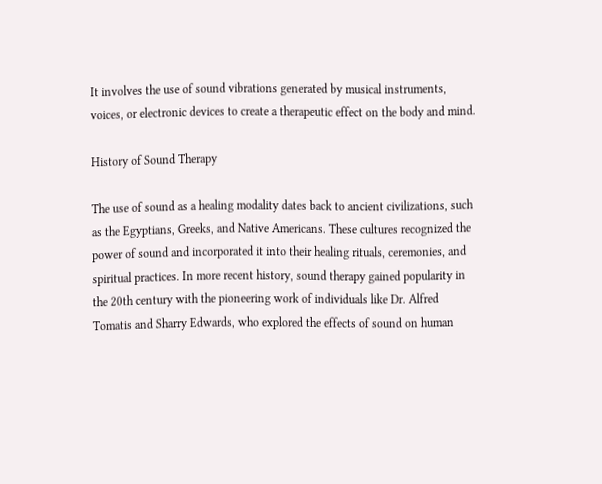It involves the use of sound vibrations generated by musical instruments, voices, or electronic devices to create a therapeutic effect on the body and mind.

History of Sound Therapy

The use of sound as a healing modality dates back to ancient civilizations, such as the Egyptians, Greeks, and Native Americans. These cultures recognized the power of sound and incorporated it into their healing rituals, ceremonies, and spiritual practices. In more recent history, sound therapy gained popularity in the 20th century with the pioneering work of individuals like Dr. Alfred Tomatis and Sharry Edwards, who explored the effects of sound on human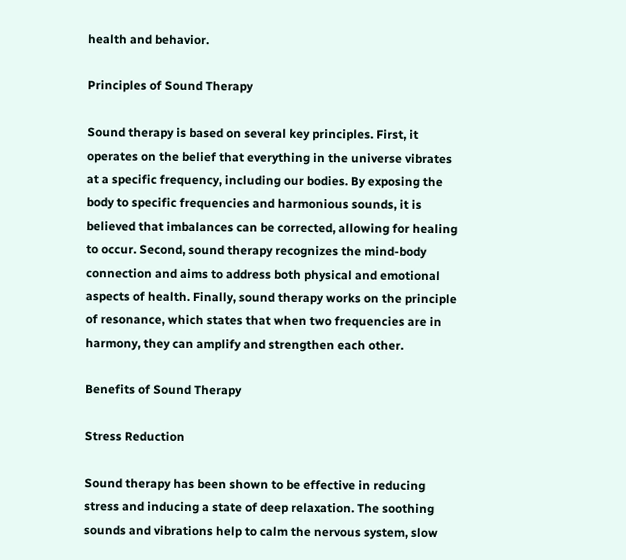health and behavior.

Principles of Sound Therapy

Sound therapy is based on several key principles. First, it operates on the belief that everything in the universe vibrates at a specific frequency, including our bodies. By exposing the body to specific frequencies and harmonious sounds, it is believed that imbalances can be corrected, allowing for healing to occur. Second, sound therapy recognizes the mind-body connection and aims to address both physical and emotional aspects of health. Finally, sound therapy works on the principle of resonance, which states that when two frequencies are in harmony, they can amplify and strengthen each other.

Benefits of Sound Therapy

Stress Reduction

Sound therapy has been shown to be effective in reducing stress and inducing a state of deep relaxation. The soothing sounds and vibrations help to calm the nervous system, slow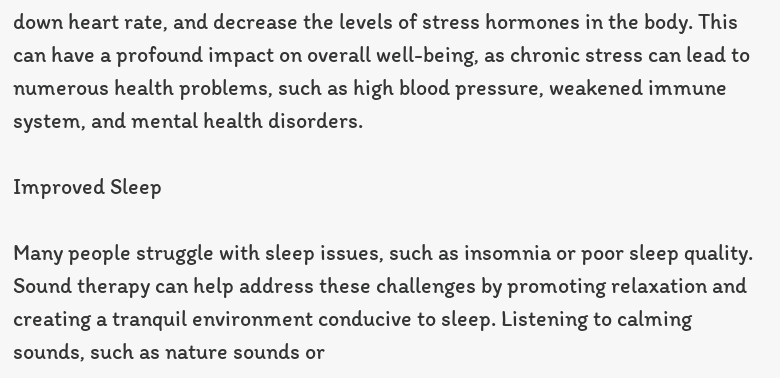down heart rate, and decrease the levels of stress hormones in the body. This can have a profound impact on overall well-being, as chronic stress can lead to numerous health problems, such as high blood pressure, weakened immune system, and mental health disorders.

Improved Sleep

Many people struggle with sleep issues, such as insomnia or poor sleep quality. Sound therapy can help address these challenges by promoting relaxation and creating a tranquil environment conducive to sleep. Listening to calming sounds, such as nature sounds or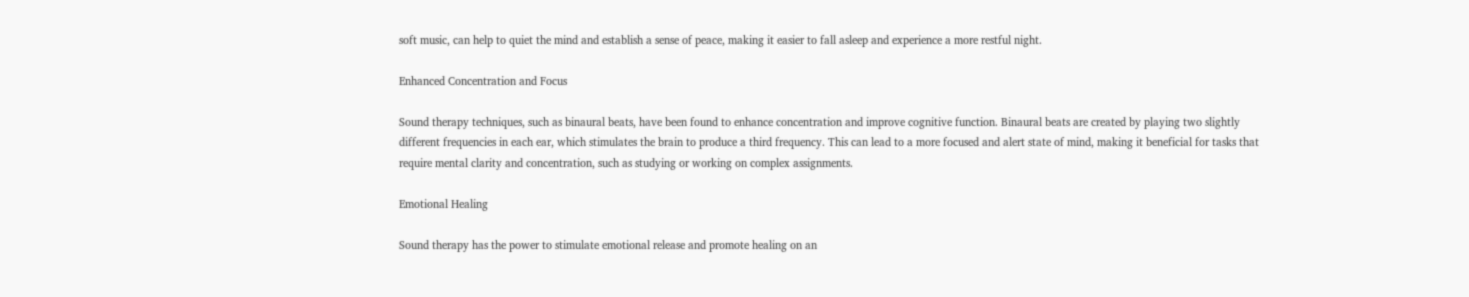soft music, can help to quiet the mind and establish a sense of peace, making it easier to fall asleep and experience a more restful night.

Enhanced Concentration and Focus

Sound therapy techniques, such as binaural beats, have been found to enhance concentration and improve cognitive function. Binaural beats are created by playing two slightly different frequencies in each ear, which stimulates the brain to produce a third frequency. This can lead to a more focused and alert state of mind, making it beneficial for tasks that require mental clarity and concentration, such as studying or working on complex assignments.

Emotional Healing

Sound therapy has the power to stimulate emotional release and promote healing on an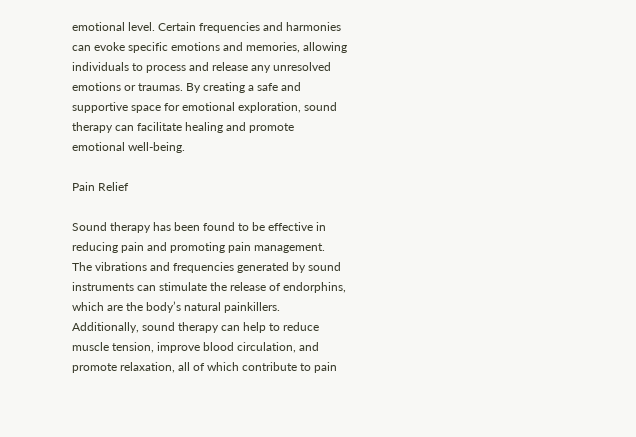emotional level. Certain frequencies and harmonies can evoke specific emotions and memories, allowing individuals to process and release any unresolved emotions or traumas. By creating a safe and supportive space for emotional exploration, sound therapy can facilitate healing and promote emotional well-being.

Pain Relief

Sound therapy has been found to be effective in reducing pain and promoting pain management. The vibrations and frequencies generated by sound instruments can stimulate the release of endorphins, which are the body’s natural painkillers. Additionally, sound therapy can help to reduce muscle tension, improve blood circulation, and promote relaxation, all of which contribute to pain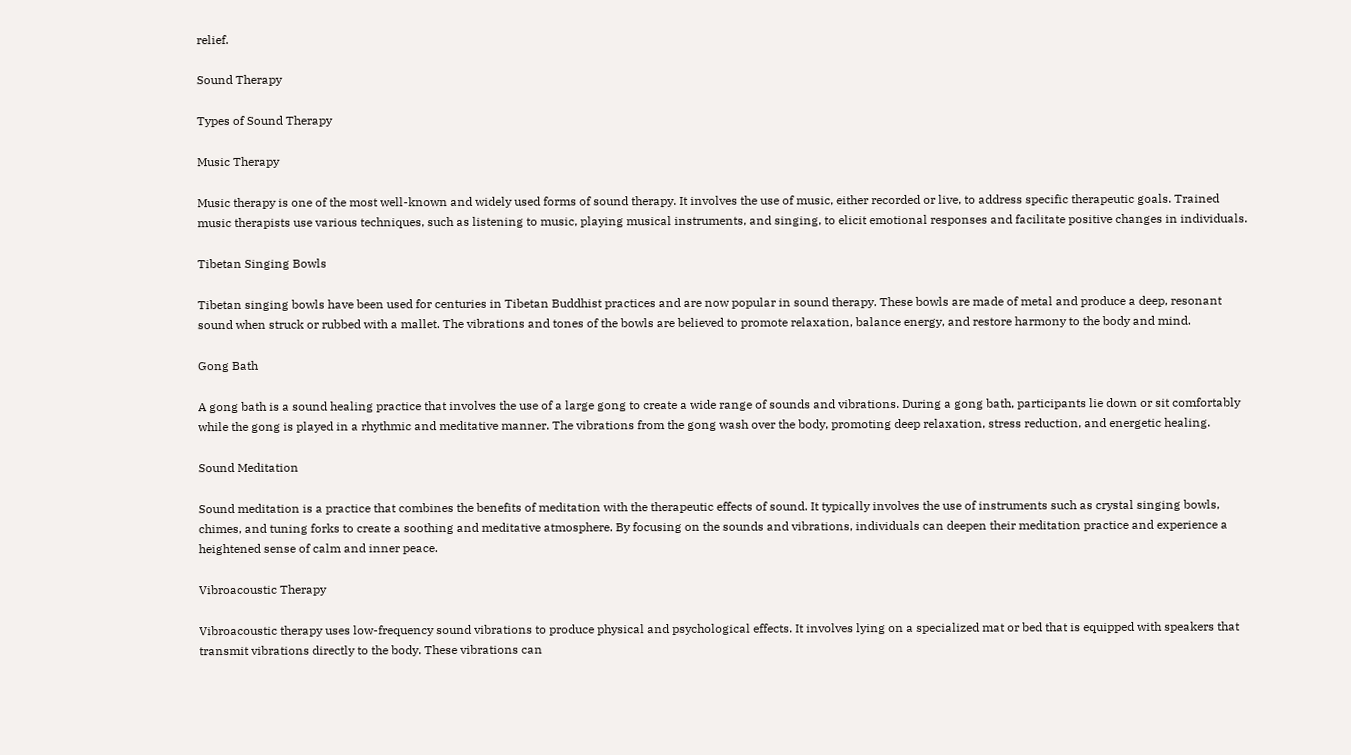relief.

Sound Therapy

Types of Sound Therapy

Music Therapy

Music therapy is one of the most well-known and widely used forms of sound therapy. It involves the use of music, either recorded or live, to address specific therapeutic goals. Trained music therapists use various techniques, such as listening to music, playing musical instruments, and singing, to elicit emotional responses and facilitate positive changes in individuals.

Tibetan Singing Bowls

Tibetan singing bowls have been used for centuries in Tibetan Buddhist practices and are now popular in sound therapy. These bowls are made of metal and produce a deep, resonant sound when struck or rubbed with a mallet. The vibrations and tones of the bowls are believed to promote relaxation, balance energy, and restore harmony to the body and mind.

Gong Bath

A gong bath is a sound healing practice that involves the use of a large gong to create a wide range of sounds and vibrations. During a gong bath, participants lie down or sit comfortably while the gong is played in a rhythmic and meditative manner. The vibrations from the gong wash over the body, promoting deep relaxation, stress reduction, and energetic healing.

Sound Meditation

Sound meditation is a practice that combines the benefits of meditation with the therapeutic effects of sound. It typically involves the use of instruments such as crystal singing bowls, chimes, and tuning forks to create a soothing and meditative atmosphere. By focusing on the sounds and vibrations, individuals can deepen their meditation practice and experience a heightened sense of calm and inner peace.

Vibroacoustic Therapy

Vibroacoustic therapy uses low-frequency sound vibrations to produce physical and psychological effects. It involves lying on a specialized mat or bed that is equipped with speakers that transmit vibrations directly to the body. These vibrations can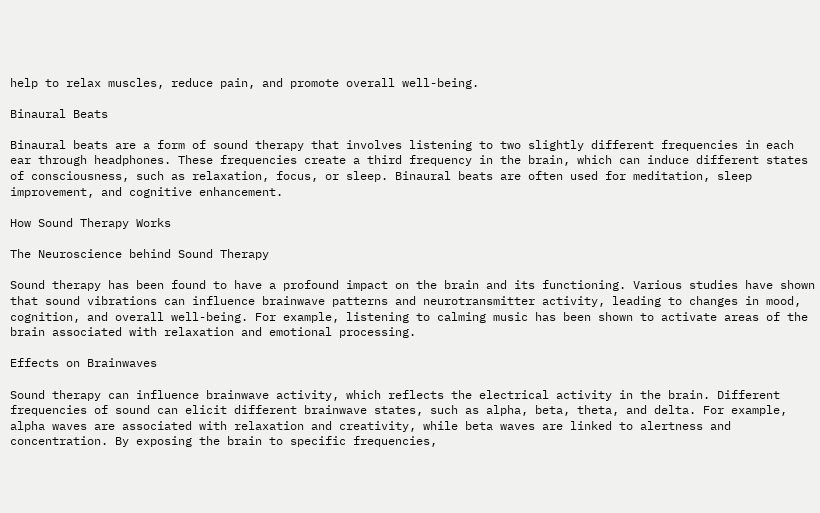help to relax muscles, reduce pain, and promote overall well-being.

Binaural Beats

Binaural beats are a form of sound therapy that involves listening to two slightly different frequencies in each ear through headphones. These frequencies create a third frequency in the brain, which can induce different states of consciousness, such as relaxation, focus, or sleep. Binaural beats are often used for meditation, sleep improvement, and cognitive enhancement.

How Sound Therapy Works

The Neuroscience behind Sound Therapy

Sound therapy has been found to have a profound impact on the brain and its functioning. Various studies have shown that sound vibrations can influence brainwave patterns and neurotransmitter activity, leading to changes in mood, cognition, and overall well-being. For example, listening to calming music has been shown to activate areas of the brain associated with relaxation and emotional processing.

Effects on Brainwaves

Sound therapy can influence brainwave activity, which reflects the electrical activity in the brain. Different frequencies of sound can elicit different brainwave states, such as alpha, beta, theta, and delta. For example, alpha waves are associated with relaxation and creativity, while beta waves are linked to alertness and concentration. By exposing the brain to specific frequencies,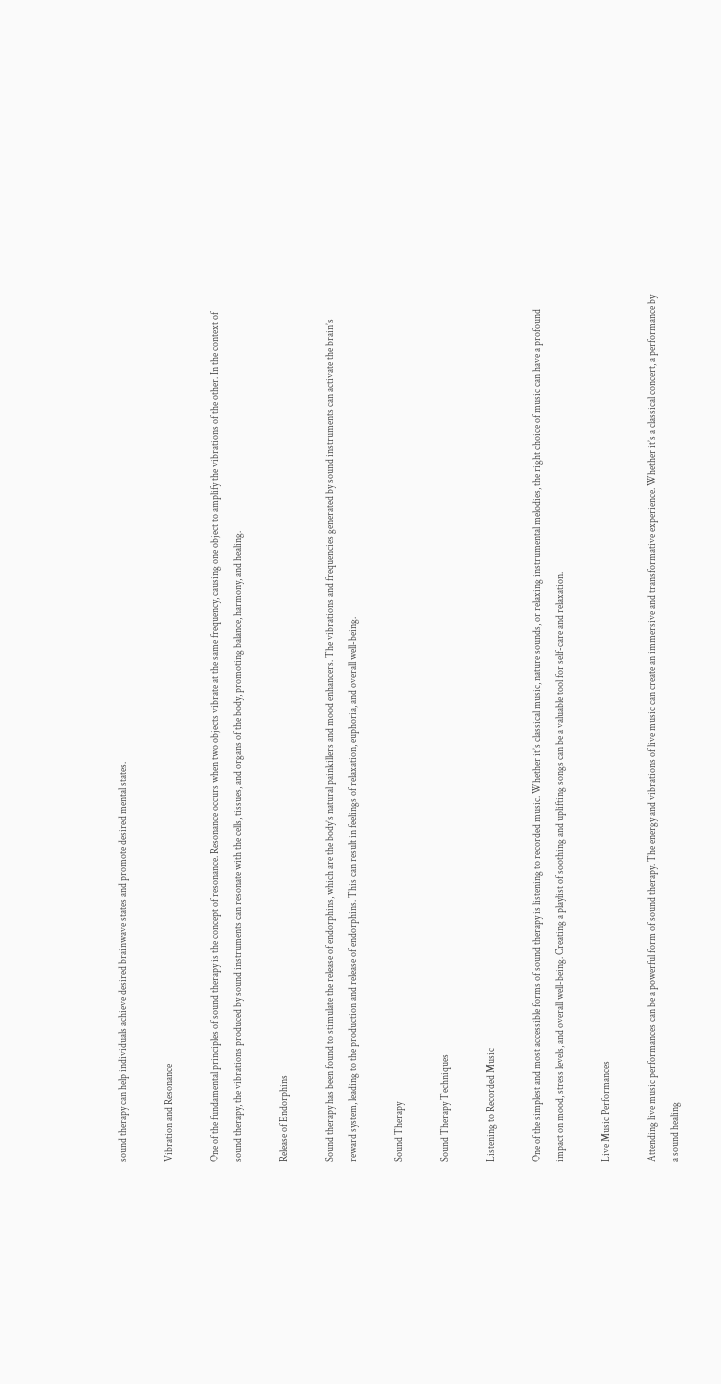sound therapy can help individuals achieve desired brainwave states and promote desired mental states.

Vibration and Resonance

One of the fundamental principles of sound therapy is the concept of resonance. Resonance occurs when two objects vibrate at the same frequency, causing one object to amplify the vibrations of the other. In the context of sound therapy, the vibrations produced by sound instruments can resonate with the cells, tissues, and organs of the body, promoting balance, harmony, and healing.

Release of Endorphins

Sound therapy has been found to stimulate the release of endorphins, which are the body’s natural painkillers and mood enhancers. The vibrations and frequencies generated by sound instruments can activate the brain’s reward system, leading to the production and release of endorphins. This can result in feelings of relaxation, euphoria, and overall well-being.

Sound Therapy

Sound Therapy Techniques

Listening to Recorded Music

One of the simplest and most accessible forms of sound therapy is listening to recorded music. Whether it’s classical music, nature sounds, or relaxing instrumental melodies, the right choice of music can have a profound impact on mood, stress levels, and overall well-being. Creating a playlist of soothing and uplifting songs can be a valuable tool for self-care and relaxation.

Live Music Performances

Attending live music performances can be a powerful form of sound therapy. The energy and vibrations of live music can create an immersive and transformative experience. Whether it’s a classical concert, a performance by a sound healing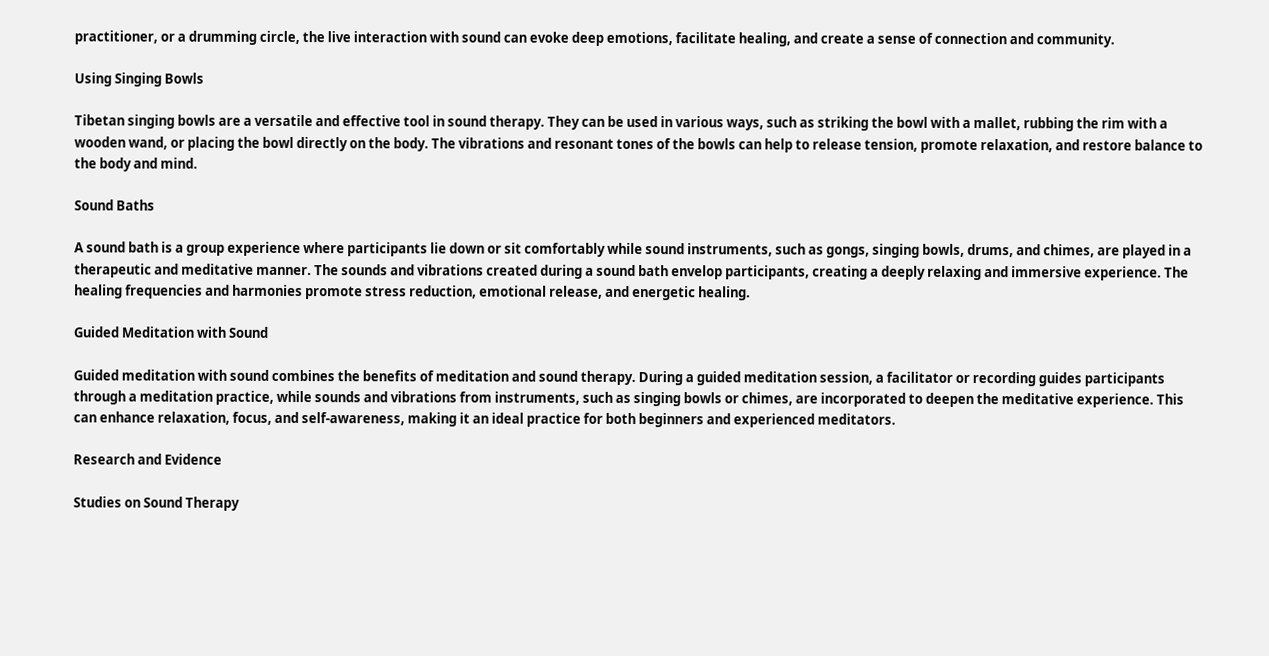practitioner, or a drumming circle, the live interaction with sound can evoke deep emotions, facilitate healing, and create a sense of connection and community.

Using Singing Bowls

Tibetan singing bowls are a versatile and effective tool in sound therapy. They can be used in various ways, such as striking the bowl with a mallet, rubbing the rim with a wooden wand, or placing the bowl directly on the body. The vibrations and resonant tones of the bowls can help to release tension, promote relaxation, and restore balance to the body and mind.

Sound Baths

A sound bath is a group experience where participants lie down or sit comfortably while sound instruments, such as gongs, singing bowls, drums, and chimes, are played in a therapeutic and meditative manner. The sounds and vibrations created during a sound bath envelop participants, creating a deeply relaxing and immersive experience. The healing frequencies and harmonies promote stress reduction, emotional release, and energetic healing.

Guided Meditation with Sound

Guided meditation with sound combines the benefits of meditation and sound therapy. During a guided meditation session, a facilitator or recording guides participants through a meditation practice, while sounds and vibrations from instruments, such as singing bowls or chimes, are incorporated to deepen the meditative experience. This can enhance relaxation, focus, and self-awareness, making it an ideal practice for both beginners and experienced meditators.

Research and Evidence

Studies on Sound Therapy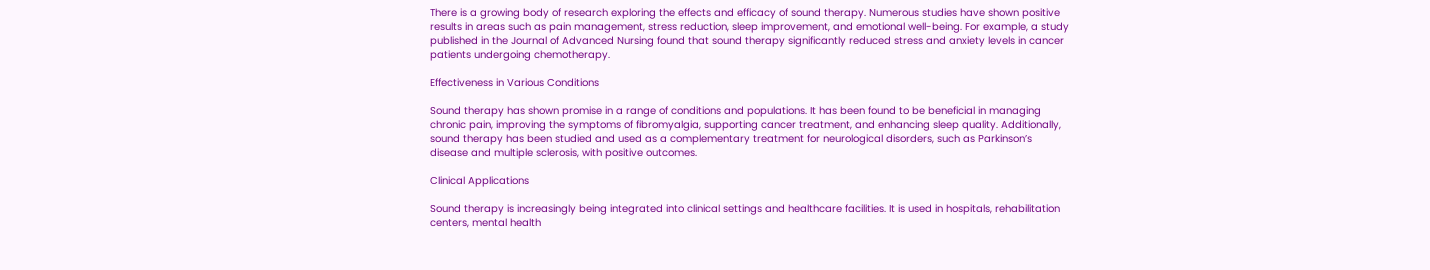There is a growing body of research exploring the effects and efficacy of sound therapy. Numerous studies have shown positive results in areas such as pain management, stress reduction, sleep improvement, and emotional well-being. For example, a study published in the Journal of Advanced Nursing found that sound therapy significantly reduced stress and anxiety levels in cancer patients undergoing chemotherapy.

Effectiveness in Various Conditions

Sound therapy has shown promise in a range of conditions and populations. It has been found to be beneficial in managing chronic pain, improving the symptoms of fibromyalgia, supporting cancer treatment, and enhancing sleep quality. Additionally, sound therapy has been studied and used as a complementary treatment for neurological disorders, such as Parkinson’s disease and multiple sclerosis, with positive outcomes.

Clinical Applications

Sound therapy is increasingly being integrated into clinical settings and healthcare facilities. It is used in hospitals, rehabilitation centers, mental health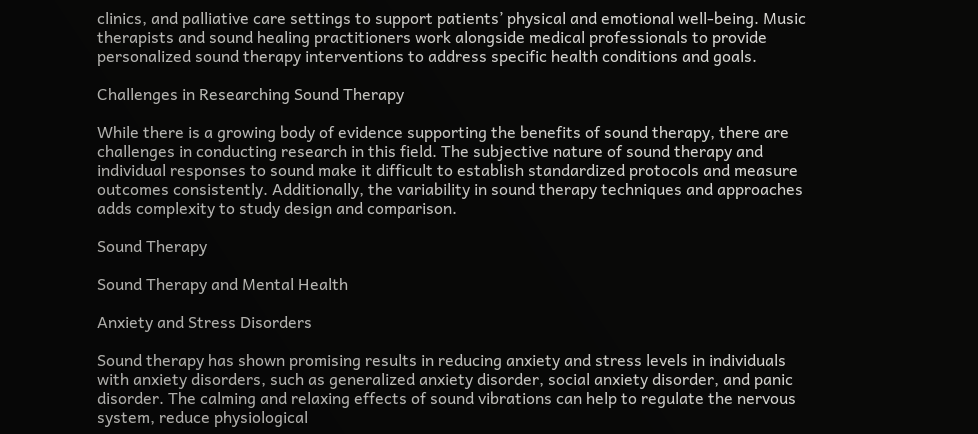clinics, and palliative care settings to support patients’ physical and emotional well-being. Music therapists and sound healing practitioners work alongside medical professionals to provide personalized sound therapy interventions to address specific health conditions and goals.

Challenges in Researching Sound Therapy

While there is a growing body of evidence supporting the benefits of sound therapy, there are challenges in conducting research in this field. The subjective nature of sound therapy and individual responses to sound make it difficult to establish standardized protocols and measure outcomes consistently. Additionally, the variability in sound therapy techniques and approaches adds complexity to study design and comparison.

Sound Therapy

Sound Therapy and Mental Health

Anxiety and Stress Disorders

Sound therapy has shown promising results in reducing anxiety and stress levels in individuals with anxiety disorders, such as generalized anxiety disorder, social anxiety disorder, and panic disorder. The calming and relaxing effects of sound vibrations can help to regulate the nervous system, reduce physiological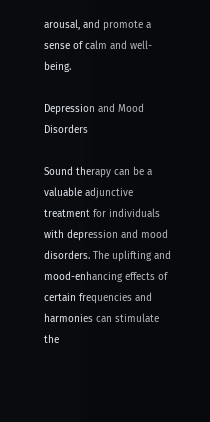arousal, and promote a sense of calm and well-being.

Depression and Mood Disorders

Sound therapy can be a valuable adjunctive treatment for individuals with depression and mood disorders. The uplifting and mood-enhancing effects of certain frequencies and harmonies can stimulate the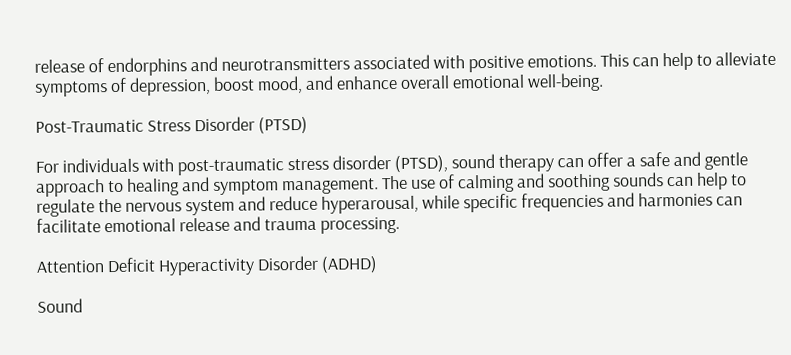release of endorphins and neurotransmitters associated with positive emotions. This can help to alleviate symptoms of depression, boost mood, and enhance overall emotional well-being.

Post-Traumatic Stress Disorder (PTSD)

For individuals with post-traumatic stress disorder (PTSD), sound therapy can offer a safe and gentle approach to healing and symptom management. The use of calming and soothing sounds can help to regulate the nervous system and reduce hyperarousal, while specific frequencies and harmonies can facilitate emotional release and trauma processing.

Attention Deficit Hyperactivity Disorder (ADHD)

Sound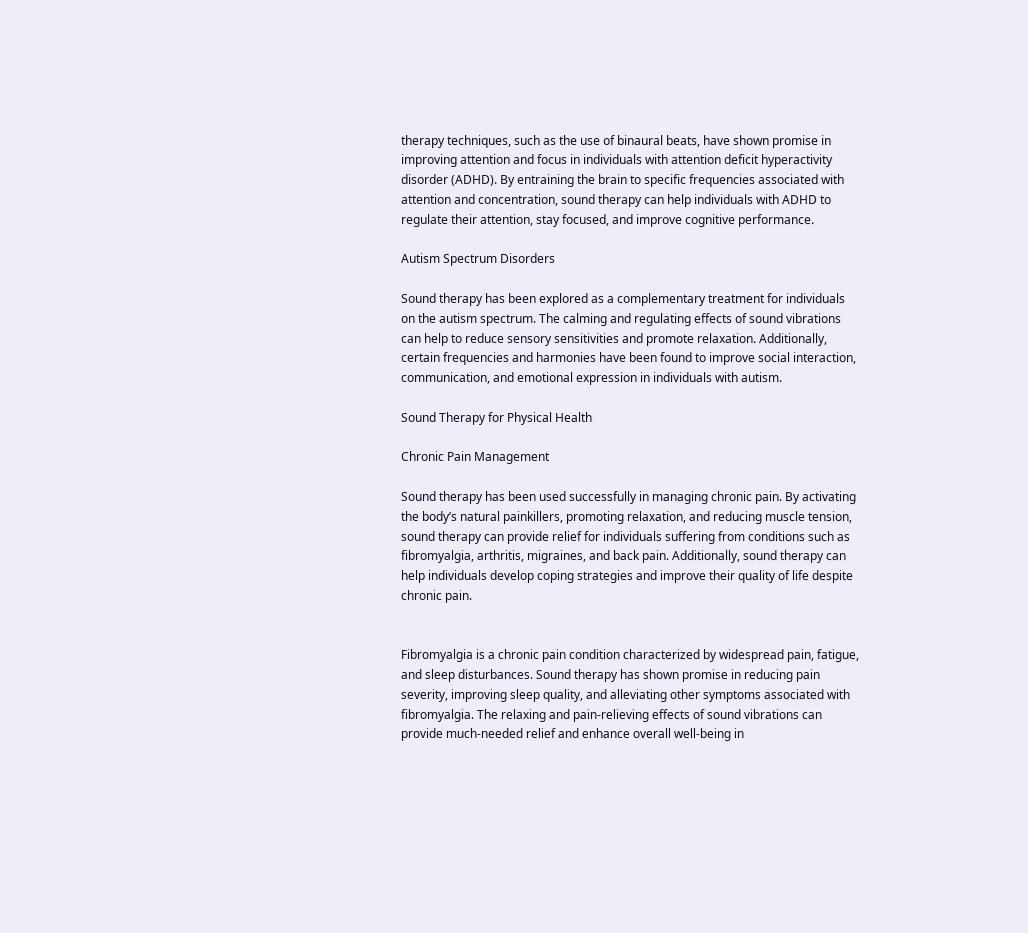therapy techniques, such as the use of binaural beats, have shown promise in improving attention and focus in individuals with attention deficit hyperactivity disorder (ADHD). By entraining the brain to specific frequencies associated with attention and concentration, sound therapy can help individuals with ADHD to regulate their attention, stay focused, and improve cognitive performance.

Autism Spectrum Disorders

Sound therapy has been explored as a complementary treatment for individuals on the autism spectrum. The calming and regulating effects of sound vibrations can help to reduce sensory sensitivities and promote relaxation. Additionally, certain frequencies and harmonies have been found to improve social interaction, communication, and emotional expression in individuals with autism.

Sound Therapy for Physical Health

Chronic Pain Management

Sound therapy has been used successfully in managing chronic pain. By activating the body’s natural painkillers, promoting relaxation, and reducing muscle tension, sound therapy can provide relief for individuals suffering from conditions such as fibromyalgia, arthritis, migraines, and back pain. Additionally, sound therapy can help individuals develop coping strategies and improve their quality of life despite chronic pain.


Fibromyalgia is a chronic pain condition characterized by widespread pain, fatigue, and sleep disturbances. Sound therapy has shown promise in reducing pain severity, improving sleep quality, and alleviating other symptoms associated with fibromyalgia. The relaxing and pain-relieving effects of sound vibrations can provide much-needed relief and enhance overall well-being in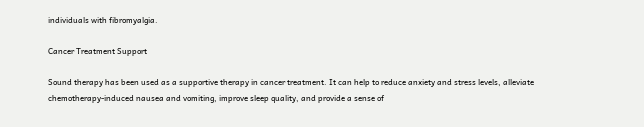individuals with fibromyalgia.

Cancer Treatment Support

Sound therapy has been used as a supportive therapy in cancer treatment. It can help to reduce anxiety and stress levels, alleviate chemotherapy-induced nausea and vomiting, improve sleep quality, and provide a sense of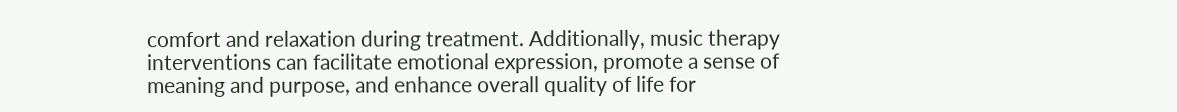comfort and relaxation during treatment. Additionally, music therapy interventions can facilitate emotional expression, promote a sense of meaning and purpose, and enhance overall quality of life for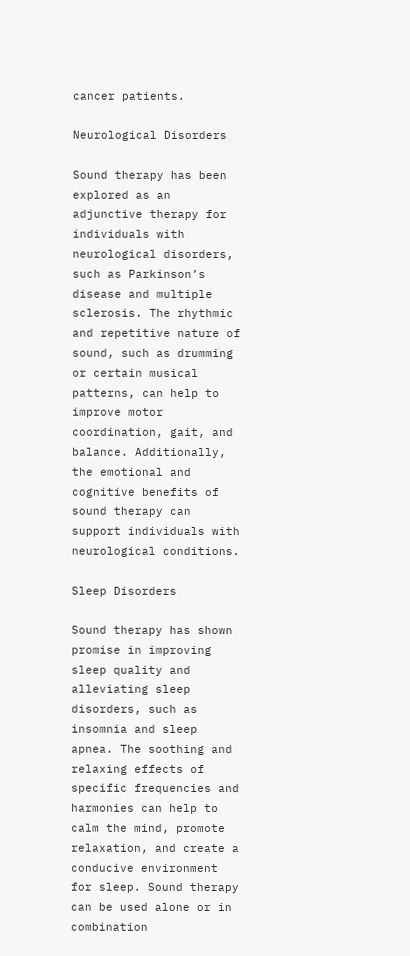cancer patients.

Neurological Disorders

Sound therapy has been explored as an adjunctive therapy for individuals with neurological disorders, such as Parkinson’s disease and multiple sclerosis. The rhythmic and repetitive nature of sound, such as drumming or certain musical patterns, can help to improve motor coordination, gait, and balance. Additionally, the emotional and cognitive benefits of sound therapy can support individuals with neurological conditions.

Sleep Disorders

Sound therapy has shown promise in improving sleep quality and alleviating sleep disorders, such as insomnia and sleep apnea. The soothing and relaxing effects of specific frequencies and harmonies can help to calm the mind, promote relaxation, and create a conducive environment for sleep. Sound therapy can be used alone or in combination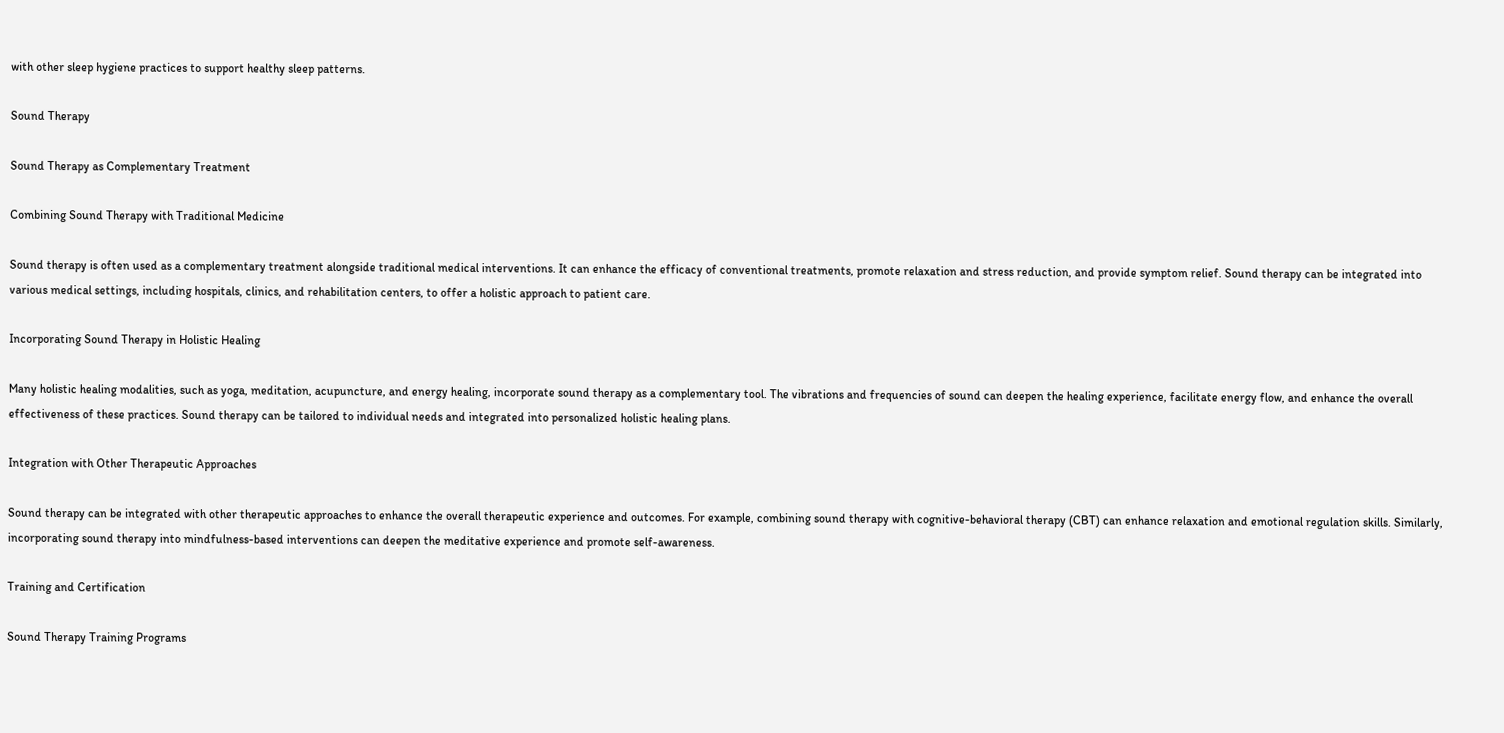with other sleep hygiene practices to support healthy sleep patterns.

Sound Therapy

Sound Therapy as Complementary Treatment

Combining Sound Therapy with Traditional Medicine

Sound therapy is often used as a complementary treatment alongside traditional medical interventions. It can enhance the efficacy of conventional treatments, promote relaxation and stress reduction, and provide symptom relief. Sound therapy can be integrated into various medical settings, including hospitals, clinics, and rehabilitation centers, to offer a holistic approach to patient care.

Incorporating Sound Therapy in Holistic Healing

Many holistic healing modalities, such as yoga, meditation, acupuncture, and energy healing, incorporate sound therapy as a complementary tool. The vibrations and frequencies of sound can deepen the healing experience, facilitate energy flow, and enhance the overall effectiveness of these practices. Sound therapy can be tailored to individual needs and integrated into personalized holistic healing plans.

Integration with Other Therapeutic Approaches

Sound therapy can be integrated with other therapeutic approaches to enhance the overall therapeutic experience and outcomes. For example, combining sound therapy with cognitive-behavioral therapy (CBT) can enhance relaxation and emotional regulation skills. Similarly, incorporating sound therapy into mindfulness-based interventions can deepen the meditative experience and promote self-awareness.

Training and Certification

Sound Therapy Training Programs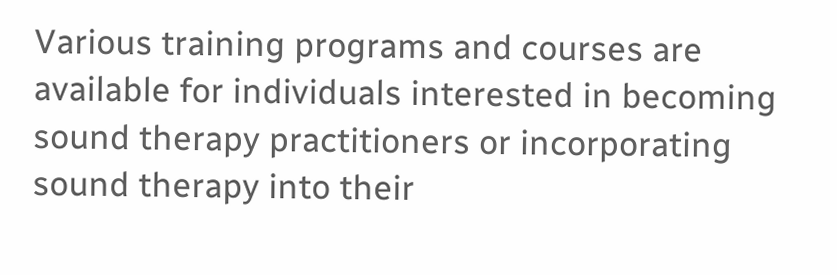Various training programs and courses are available for individuals interested in becoming sound therapy practitioners or incorporating sound therapy into their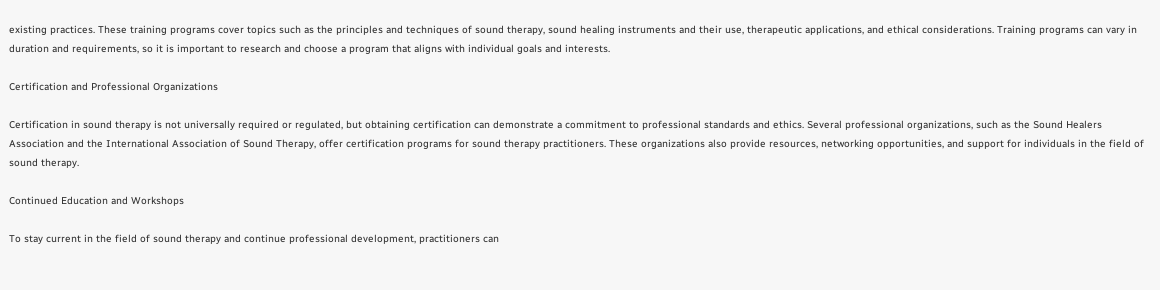existing practices. These training programs cover topics such as the principles and techniques of sound therapy, sound healing instruments and their use, therapeutic applications, and ethical considerations. Training programs can vary in duration and requirements, so it is important to research and choose a program that aligns with individual goals and interests.

Certification and Professional Organizations

Certification in sound therapy is not universally required or regulated, but obtaining certification can demonstrate a commitment to professional standards and ethics. Several professional organizations, such as the Sound Healers Association and the International Association of Sound Therapy, offer certification programs for sound therapy practitioners. These organizations also provide resources, networking opportunities, and support for individuals in the field of sound therapy.

Continued Education and Workshops

To stay current in the field of sound therapy and continue professional development, practitioners can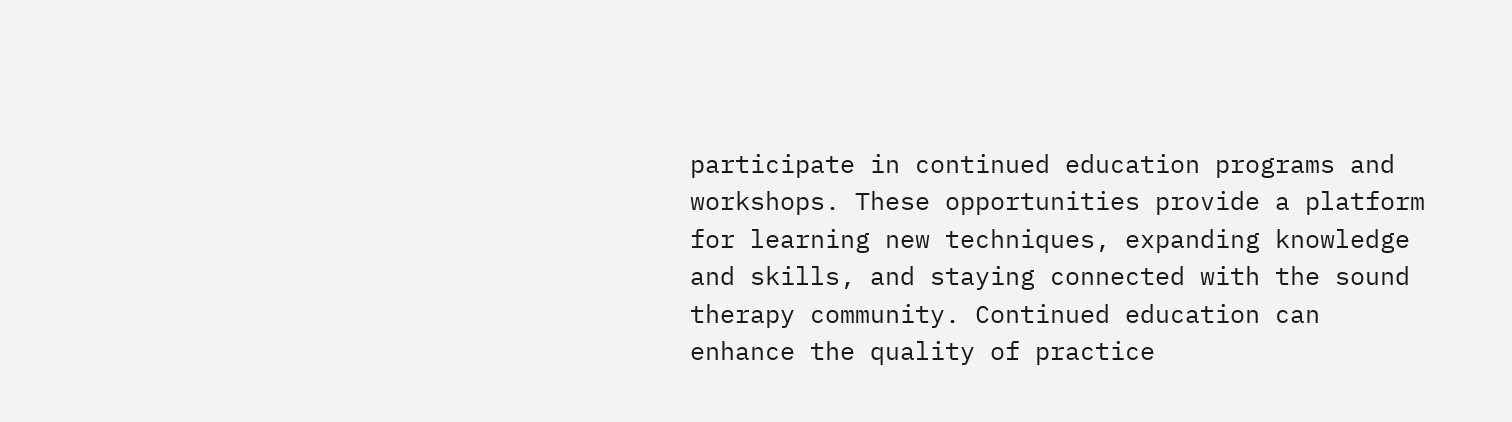participate in continued education programs and workshops. These opportunities provide a platform for learning new techniques, expanding knowledge and skills, and staying connected with the sound therapy community. Continued education can enhance the quality of practice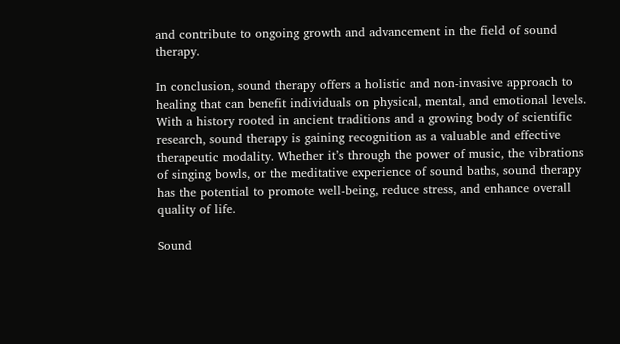and contribute to ongoing growth and advancement in the field of sound therapy.

In conclusion, sound therapy offers a holistic and non-invasive approach to healing that can benefit individuals on physical, mental, and emotional levels. With a history rooted in ancient traditions and a growing body of scientific research, sound therapy is gaining recognition as a valuable and effective therapeutic modality. Whether it’s through the power of music, the vibrations of singing bowls, or the meditative experience of sound baths, sound therapy has the potential to promote well-being, reduce stress, and enhance overall quality of life.

Sound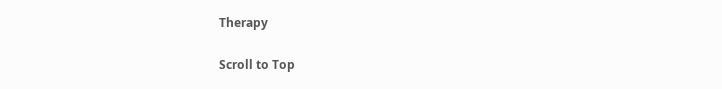Therapy

Scroll to Top